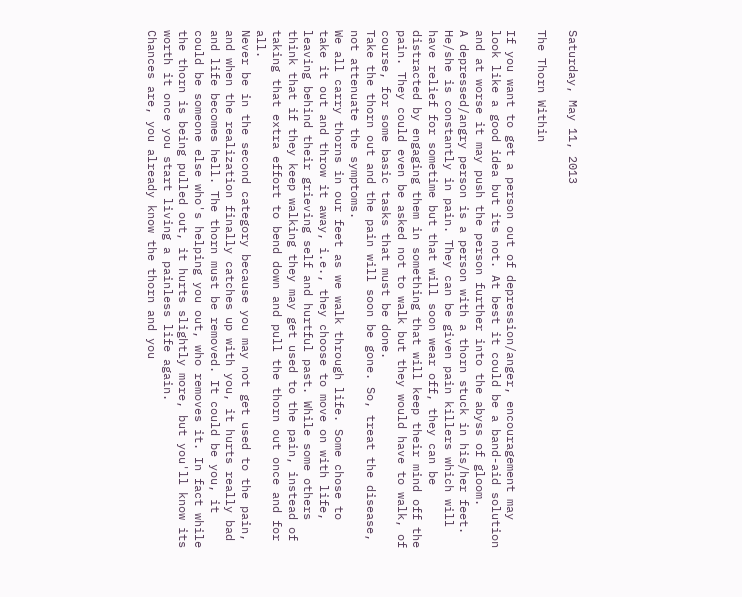Saturday, May 11, 2013

The Thorn Within

If you want to get a person out of depression/anger, encouragement may look like a good idea but its not. At best it could be a band-aid solution and at worse it may push the person further into the abyss of gloom.
A depressed/angry person is a person with a thorn stuck in his/her feet. He/she is constantly in pain. They can be given pain killers which will have relief for sometime but that will soon wear off, they can be distracted by engaging them in something that will keep their mind off the pain. They could even be asked not to walk but they would have to walk, of course, for some basic tasks that must be done.
Take the thorn out and the pain will soon be gone. So, treat the disease, not attenuate the symptoms.
We all carry thorns in our feet as we walk through life. Some chose to take it out and throw it away, i.e., they choose to move on with life, leaving behind their grieving self and hurtful past. While some others think that if they keep walking they may get used to the pain, instead of taking that extra effort to bend down and pull the thorn out once and for all.
Never be in the second category because you may not get used to the pain, and when the realization finally catches up with you, it hurts really bad and life becomes hell. The thorn must be removed. It could be you, it could be someone else who's helping you out, who removes it. In fact while the thorn is being pulled out, it hurts slightly more, but you'll know its worth it once you start living a painless life again.
Chances are, you already know the thorn and you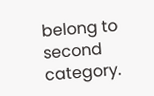belong to second category.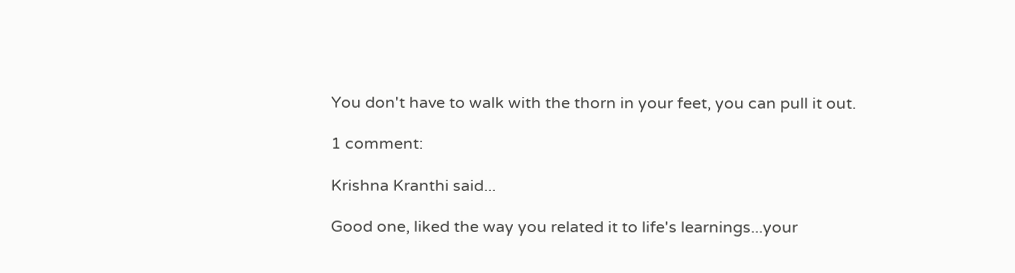You don't have to walk with the thorn in your feet, you can pull it out.

1 comment:

Krishna Kranthi said...

Good one, liked the way you related it to life's learnings...your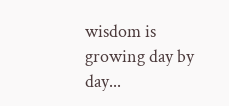wisdom is growing day by day...